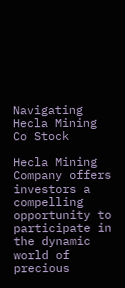Navigating Hecla Mining Co Stock

Hecla Mining Company offers investors a compelling opportunity to participate in the dynamic world of precious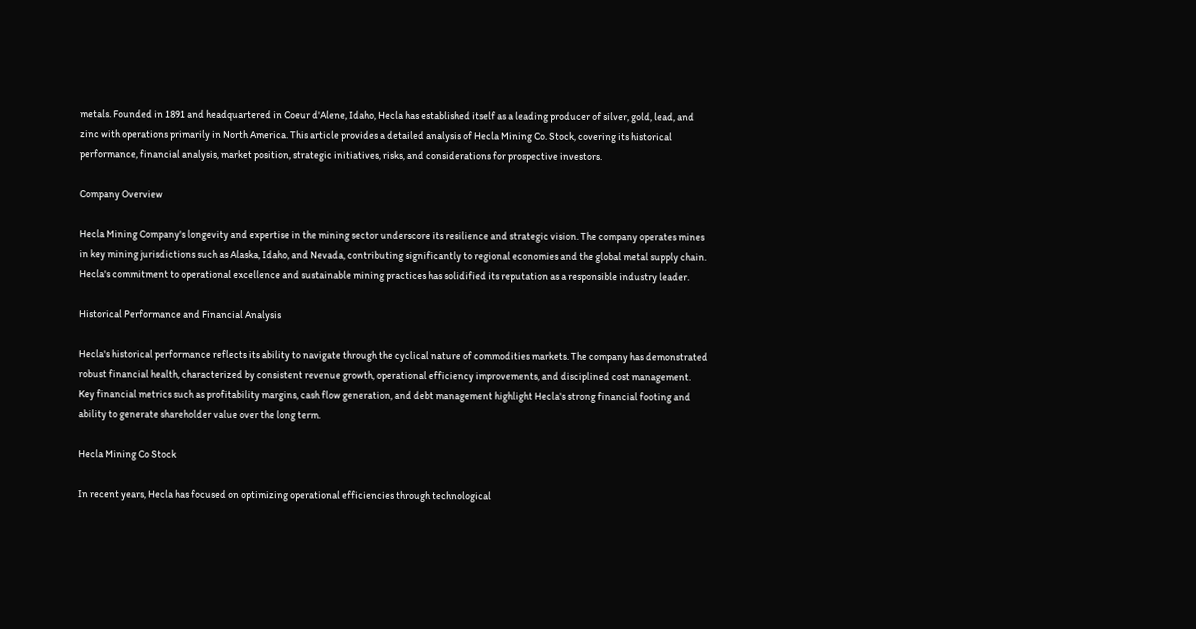metals. Founded in 1891 and headquartered in Coeur d'Alene, Idaho, Hecla has established itself as a leading producer of silver, gold, lead, and zinc with operations primarily in North America. This article provides a detailed analysis of Hecla Mining Co. Stock, covering its historical performance, financial analysis, market position, strategic initiatives, risks, and considerations for prospective investors.

Company Overview

Hecla Mining Company's longevity and expertise in the mining sector underscore its resilience and strategic vision. The company operates mines in key mining jurisdictions such as Alaska, Idaho, and Nevada, contributing significantly to regional economies and the global metal supply chain. Hecla's commitment to operational excellence and sustainable mining practices has solidified its reputation as a responsible industry leader.

Historical Performance and Financial Analysis

Hecla's historical performance reflects its ability to navigate through the cyclical nature of commodities markets. The company has demonstrated robust financial health, characterized by consistent revenue growth, operational efficiency improvements, and disciplined cost management. Key financial metrics such as profitability margins, cash flow generation, and debt management highlight Hecla's strong financial footing and ability to generate shareholder value over the long term.

Hecla Mining Co Stock

In recent years, Hecla has focused on optimizing operational efficiencies through technological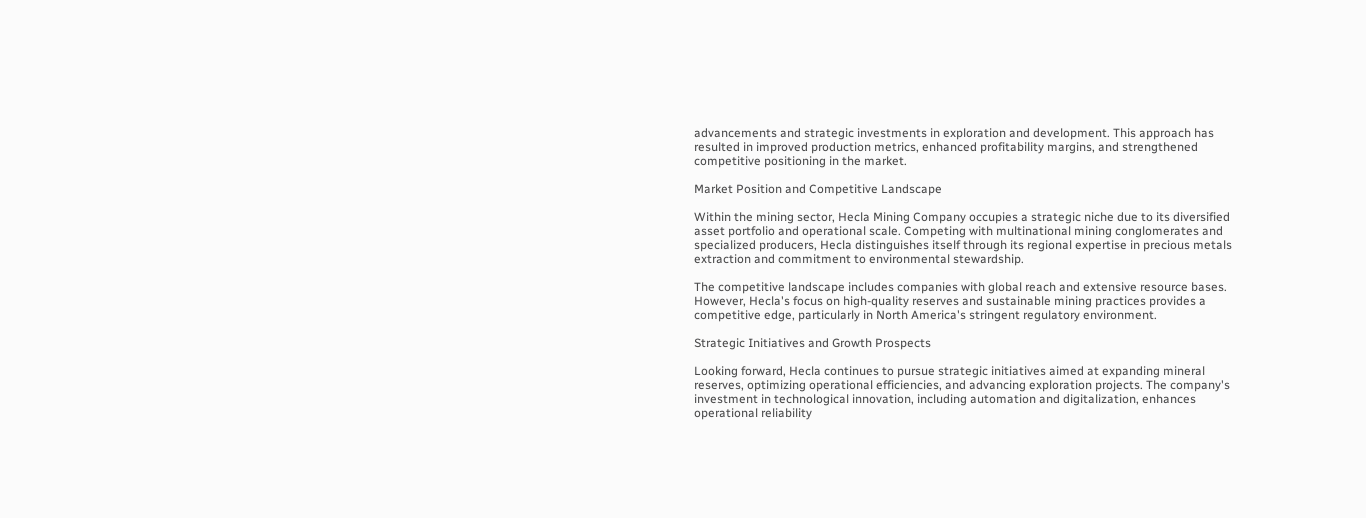advancements and strategic investments in exploration and development. This approach has resulted in improved production metrics, enhanced profitability margins, and strengthened competitive positioning in the market.

Market Position and Competitive Landscape

Within the mining sector, Hecla Mining Company occupies a strategic niche due to its diversified asset portfolio and operational scale. Competing with multinational mining conglomerates and specialized producers, Hecla distinguishes itself through its regional expertise in precious metals extraction and commitment to environmental stewardship.

The competitive landscape includes companies with global reach and extensive resource bases. However, Hecla's focus on high-quality reserves and sustainable mining practices provides a competitive edge, particularly in North America's stringent regulatory environment.

Strategic Initiatives and Growth Prospects

Looking forward, Hecla continues to pursue strategic initiatives aimed at expanding mineral reserves, optimizing operational efficiencies, and advancing exploration projects. The company's investment in technological innovation, including automation and digitalization, enhances operational reliability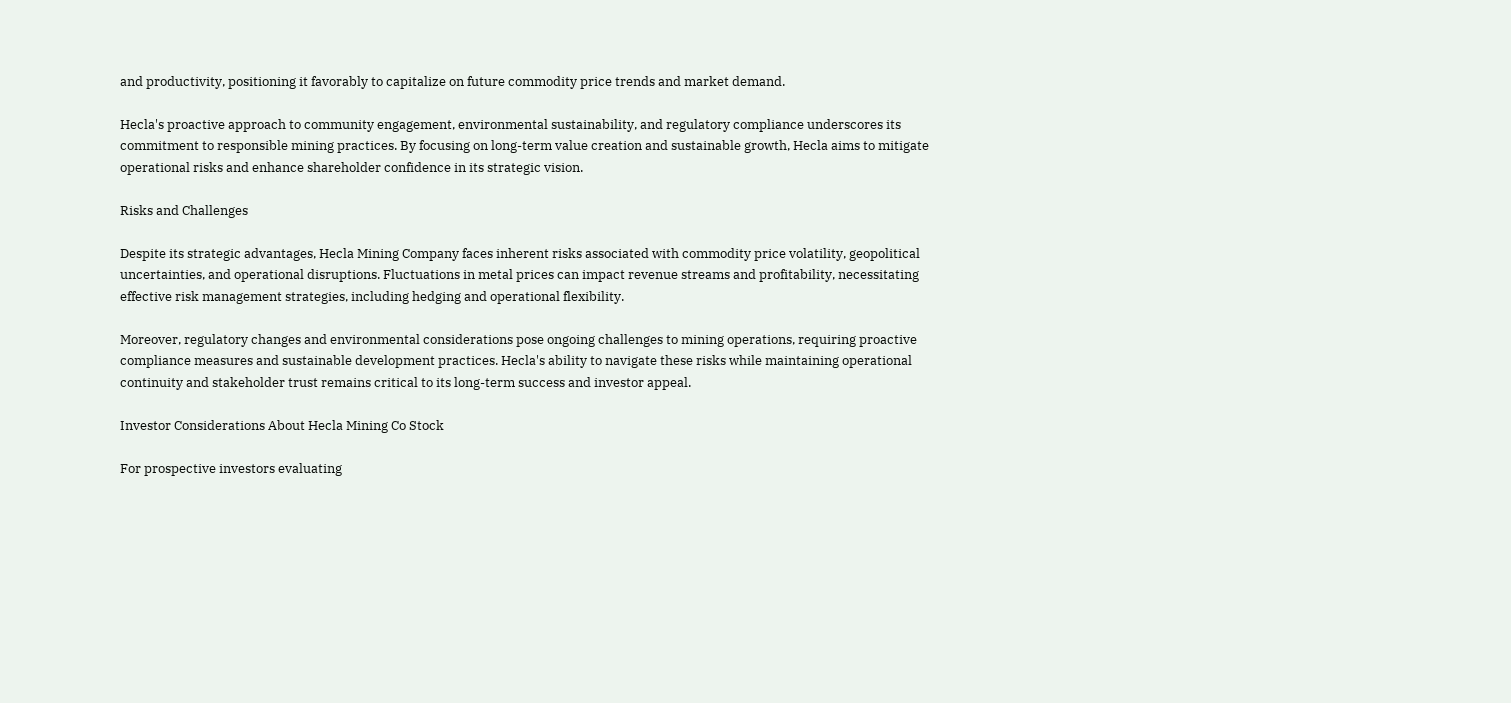and productivity, positioning it favorably to capitalize on future commodity price trends and market demand.

Hecla's proactive approach to community engagement, environmental sustainability, and regulatory compliance underscores its commitment to responsible mining practices. By focusing on long-term value creation and sustainable growth, Hecla aims to mitigate operational risks and enhance shareholder confidence in its strategic vision.

Risks and Challenges

Despite its strategic advantages, Hecla Mining Company faces inherent risks associated with commodity price volatility, geopolitical uncertainties, and operational disruptions. Fluctuations in metal prices can impact revenue streams and profitability, necessitating effective risk management strategies, including hedging and operational flexibility.

Moreover, regulatory changes and environmental considerations pose ongoing challenges to mining operations, requiring proactive compliance measures and sustainable development practices. Hecla's ability to navigate these risks while maintaining operational continuity and stakeholder trust remains critical to its long-term success and investor appeal.

Investor Considerations About Hecla Mining Co Stock

For prospective investors evaluating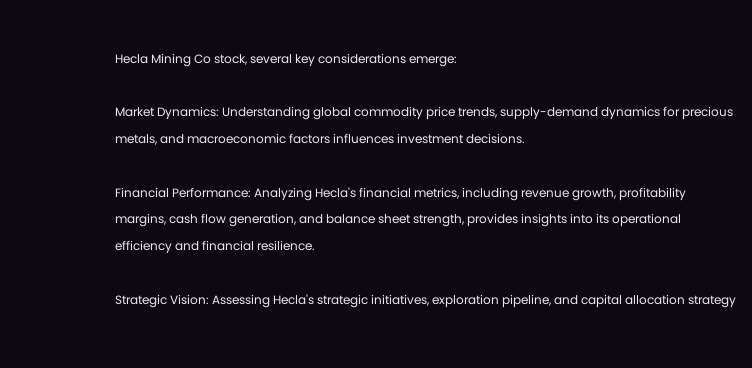Hecla Mining Co stock, several key considerations emerge:

Market Dynamics: Understanding global commodity price trends, supply-demand dynamics for precious metals, and macroeconomic factors influences investment decisions.

Financial Performance: Analyzing Hecla's financial metrics, including revenue growth, profitability margins, cash flow generation, and balance sheet strength, provides insights into its operational efficiency and financial resilience.

Strategic Vision: Assessing Hecla's strategic initiatives, exploration pipeline, and capital allocation strategy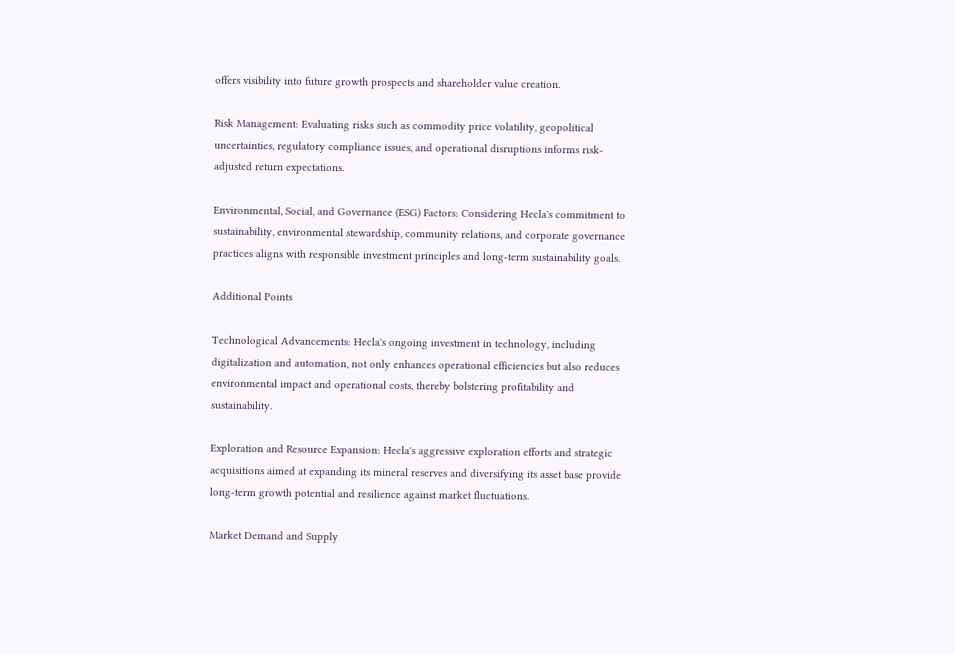offers visibility into future growth prospects and shareholder value creation.

Risk Management: Evaluating risks such as commodity price volatility, geopolitical uncertainties, regulatory compliance issues, and operational disruptions informs risk-adjusted return expectations.

Environmental, Social, and Governance (ESG) Factors: Considering Hecla's commitment to sustainability, environmental stewardship, community relations, and corporate governance practices aligns with responsible investment principles and long-term sustainability goals.

Additional Points

Technological Advancements: Hecla's ongoing investment in technology, including digitalization and automation, not only enhances operational efficiencies but also reduces environmental impact and operational costs, thereby bolstering profitability and sustainability.

Exploration and Resource Expansion: Hecla's aggressive exploration efforts and strategic acquisitions aimed at expanding its mineral reserves and diversifying its asset base provide long-term growth potential and resilience against market fluctuations.

Market Demand and Supply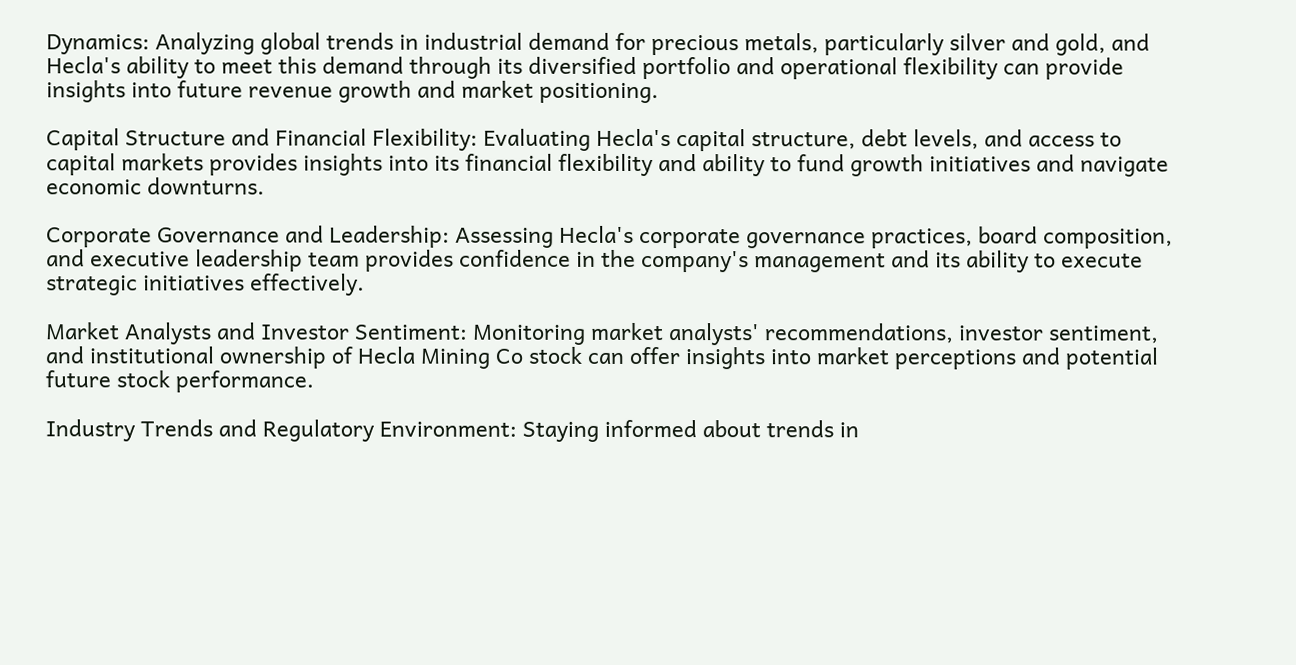Dynamics: Analyzing global trends in industrial demand for precious metals, particularly silver and gold, and Hecla's ability to meet this demand through its diversified portfolio and operational flexibility can provide insights into future revenue growth and market positioning.

Capital Structure and Financial Flexibility: Evaluating Hecla's capital structure, debt levels, and access to capital markets provides insights into its financial flexibility and ability to fund growth initiatives and navigate economic downturns.

Corporate Governance and Leadership: Assessing Hecla's corporate governance practices, board composition, and executive leadership team provides confidence in the company's management and its ability to execute strategic initiatives effectively.

Market Analysts and Investor Sentiment: Monitoring market analysts' recommendations, investor sentiment, and institutional ownership of Hecla Mining Co stock can offer insights into market perceptions and potential future stock performance.

Industry Trends and Regulatory Environment: Staying informed about trends in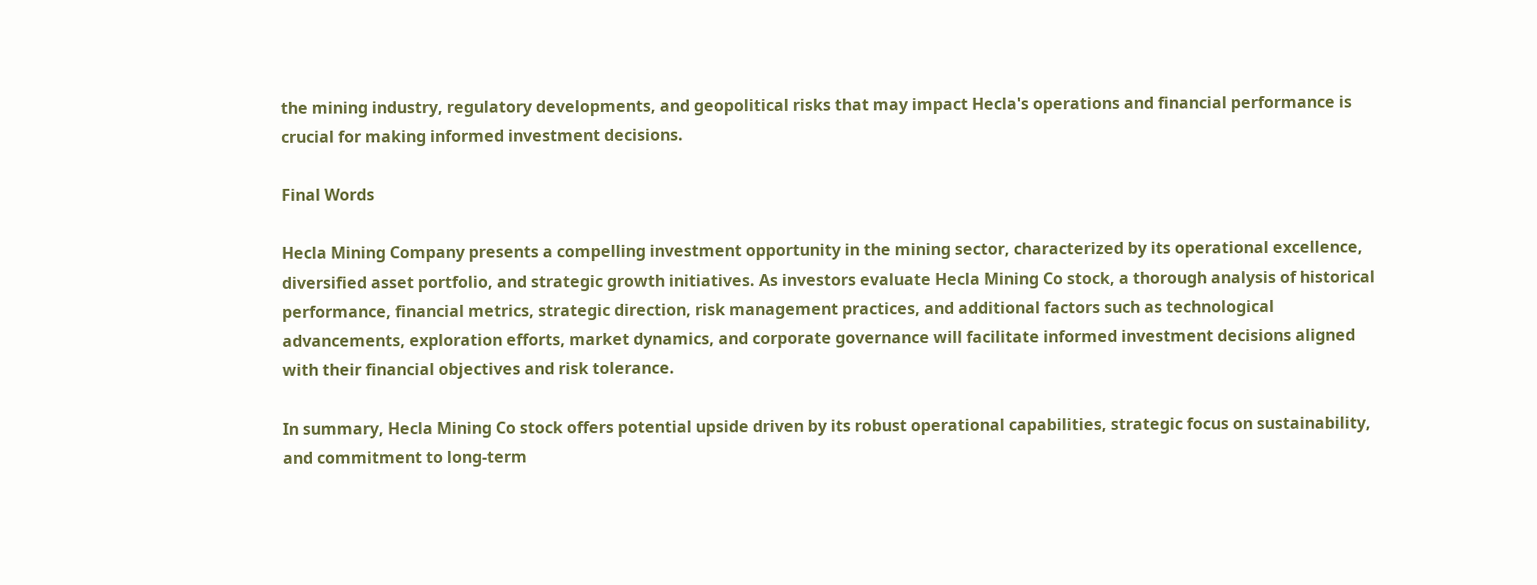the mining industry, regulatory developments, and geopolitical risks that may impact Hecla's operations and financial performance is crucial for making informed investment decisions.

Final Words

Hecla Mining Company presents a compelling investment opportunity in the mining sector, characterized by its operational excellence, diversified asset portfolio, and strategic growth initiatives. As investors evaluate Hecla Mining Co stock, a thorough analysis of historical performance, financial metrics, strategic direction, risk management practices, and additional factors such as technological advancements, exploration efforts, market dynamics, and corporate governance will facilitate informed investment decisions aligned with their financial objectives and risk tolerance.

In summary, Hecla Mining Co stock offers potential upside driven by its robust operational capabilities, strategic focus on sustainability, and commitment to long-term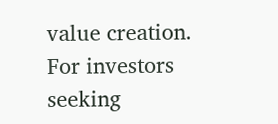value creation. For investors seeking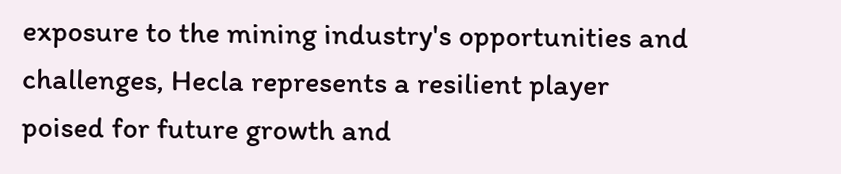exposure to the mining industry's opportunities and challenges, Hecla represents a resilient player poised for future growth and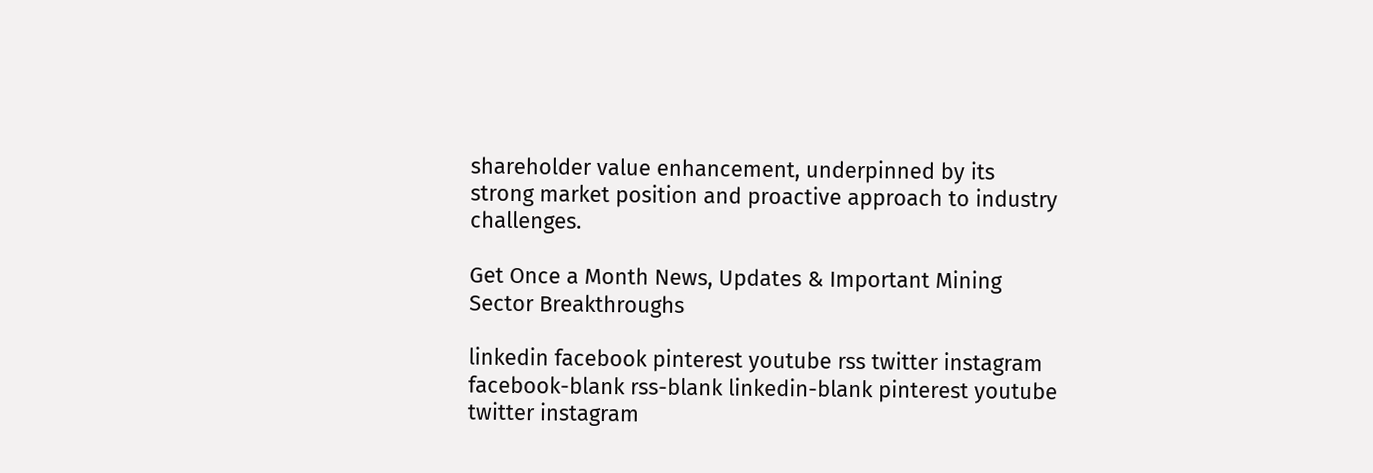shareholder value enhancement, underpinned by its strong market position and proactive approach to industry challenges.

Get Once a Month News, Updates & Important Mining Sector Breakthroughs

linkedin facebook pinterest youtube rss twitter instagram facebook-blank rss-blank linkedin-blank pinterest youtube twitter instagram